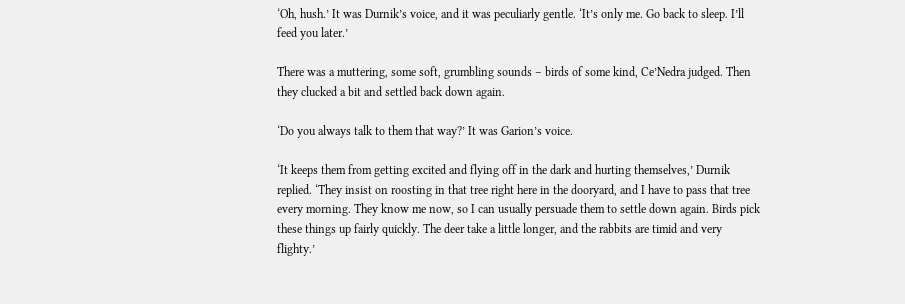‘Oh, hush.’ It was Durnik’s voice, and it was peculiarly gentle. ‘It’s only me. Go back to sleep. I’ll feed you later.’

There was a muttering, some soft, grumbling sounds – birds of some kind, Ce’Nedra judged. Then they clucked a bit and settled back down again.

‘Do you always talk to them that way?’ It was Garion’s voice.

‘It keeps them from getting excited and flying off in the dark and hurting themselves,’ Durnik replied. ‘They insist on roosting in that tree right here in the dooryard, and I have to pass that tree every morning. They know me now, so I can usually persuade them to settle down again. Birds pick these things up fairly quickly. The deer take a little longer, and the rabbits are timid and very flighty.’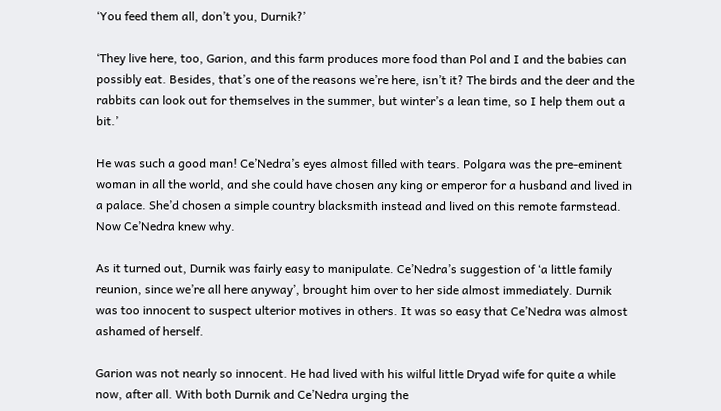‘You feed them all, don’t you, Durnik?’

‘They live here, too, Garion, and this farm produces more food than Pol and I and the babies can possibly eat. Besides, that’s one of the reasons we’re here, isn’t it? The birds and the deer and the rabbits can look out for themselves in the summer, but winter’s a lean time, so I help them out a bit.’

He was such a good man! Ce’Nedra’s eyes almost filled with tears. Polgara was the pre-eminent woman in all the world, and she could have chosen any king or emperor for a husband and lived in a palace. She’d chosen a simple country blacksmith instead and lived on this remote farmstead. Now Ce’Nedra knew why.

As it turned out, Durnik was fairly easy to manipulate. Ce’Nedra’s suggestion of ‘a little family reunion, since we’re all here anyway’, brought him over to her side almost immediately. Durnik was too innocent to suspect ulterior motives in others. It was so easy that Ce’Nedra was almost ashamed of herself.

Garion was not nearly so innocent. He had lived with his wilful little Dryad wife for quite a while now, after all. With both Durnik and Ce’Nedra urging the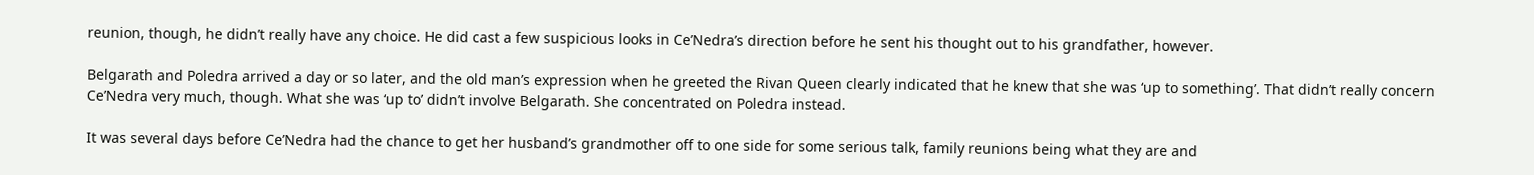reunion, though, he didn’t really have any choice. He did cast a few suspicious looks in Ce’Nedra’s direction before he sent his thought out to his grandfather, however.

Belgarath and Poledra arrived a day or so later, and the old man’s expression when he greeted the Rivan Queen clearly indicated that he knew that she was ‘up to something’. That didn’t really concern Ce’Nedra very much, though. What she was ‘up to’ didn’t involve Belgarath. She concentrated on Poledra instead.

It was several days before Ce’Nedra had the chance to get her husband’s grandmother off to one side for some serious talk, family reunions being what they are and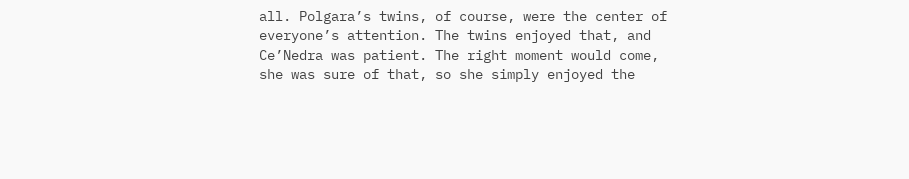all. Polgara’s twins, of course, were the center of everyone’s attention. The twins enjoyed that, and Ce’Nedra was patient. The right moment would come, she was sure of that, so she simply enjoyed the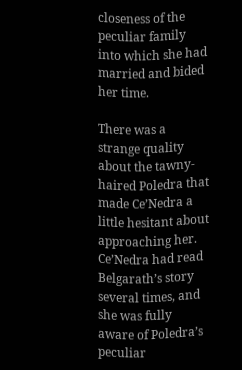closeness of the peculiar family into which she had married and bided her time.

There was a strange quality about the tawny-haired Poledra that made Ce’Nedra a little hesitant about approaching her. Ce’Nedra had read Belgarath’s story several times, and she was fully aware of Poledra’s peculiar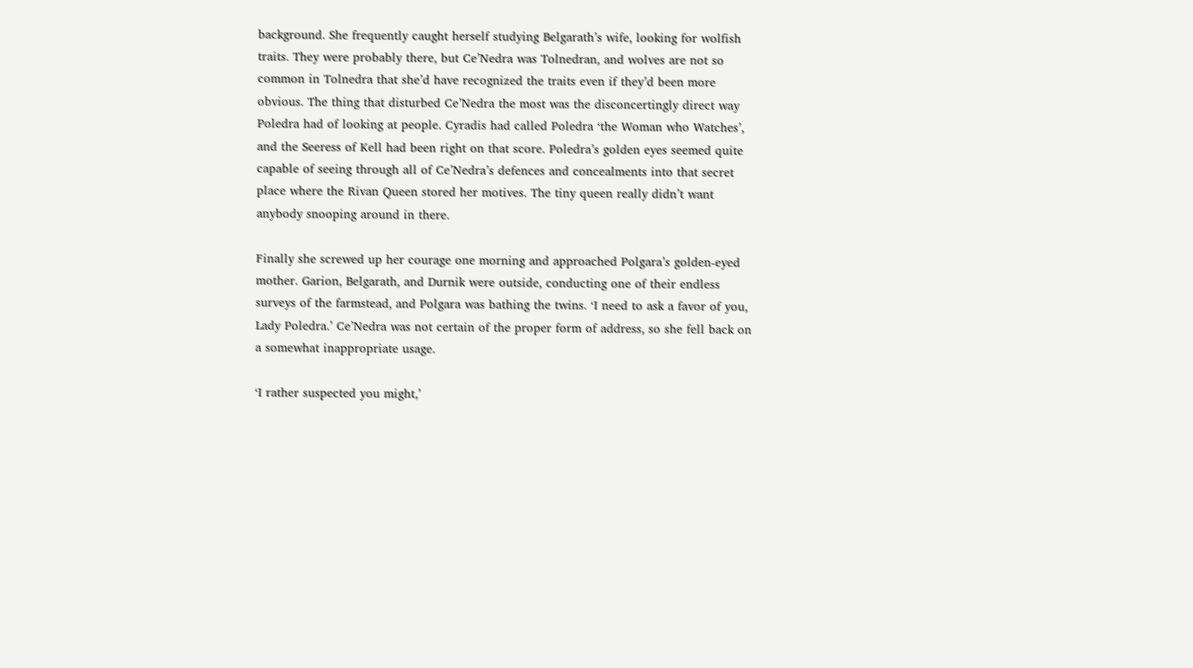background. She frequently caught herself studying Belgarath’s wife, looking for wolfish traits. They were probably there, but Ce’Nedra was Tolnedran, and wolves are not so common in Tolnedra that she’d have recognized the traits even if they’d been more obvious. The thing that disturbed Ce’Nedra the most was the disconcertingly direct way Poledra had of looking at people. Cyradis had called Poledra ‘the Woman who Watches’, and the Seeress of Kell had been right on that score. Poledra’s golden eyes seemed quite capable of seeing through all of Ce’Nedra’s defences and concealments into that secret place where the Rivan Queen stored her motives. The tiny queen really didn’t want anybody snooping around in there.

Finally she screwed up her courage one morning and approached Polgara’s golden-eyed mother. Garion, Belgarath, and Durnik were outside, conducting one of their endless surveys of the farmstead, and Polgara was bathing the twins. ‘I need to ask a favor of you, Lady Poledra.’ Ce’Nedra was not certain of the proper form of address, so she fell back on a somewhat inappropriate usage.

‘I rather suspected you might,’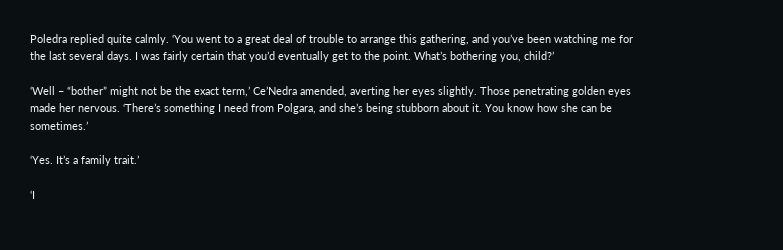Poledra replied quite calmly. ‘You went to a great deal of trouble to arrange this gathering, and you’ve been watching me for the last several days. I was fairly certain that you’d eventually get to the point. What’s bothering you, child?’

‘Well – “bother” might not be the exact term,’ Ce’Nedra amended, averting her eyes slightly. Those penetrating golden eyes made her nervous. ‘There’s something I need from Polgara, and she’s being stubborn about it. You know how she can be sometimes.’

‘Yes. It’s a family trait.’

‘I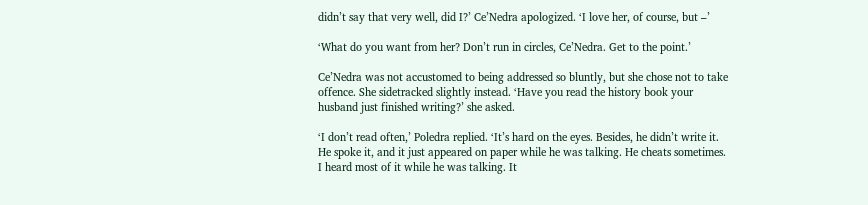didn’t say that very well, did I?’ Ce’Nedra apologized. ‘I love her, of course, but –’

‘What do you want from her? Don’t run in circles, Ce’Nedra. Get to the point.’

Ce’Nedra was not accustomed to being addressed so bluntly, but she chose not to take offence. She sidetracked slightly instead. ‘Have you read the history book your husband just finished writing?’ she asked.

‘I don’t read often,’ Poledra replied. ‘It’s hard on the eyes. Besides, he didn’t write it. He spoke it, and it just appeared on paper while he was talking. He cheats sometimes. I heard most of it while he was talking. It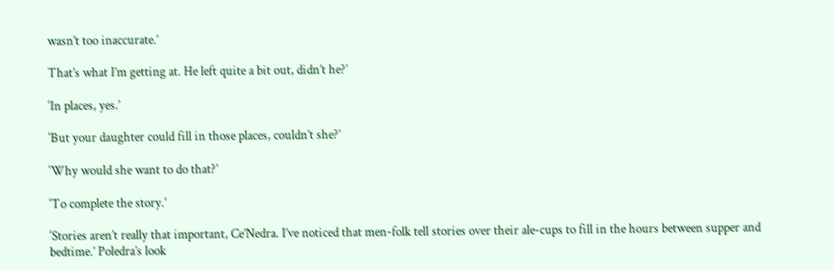wasn’t too inaccurate.’

That’s what I’m getting at. He left quite a bit out, didn’t he?’

‘In places, yes.’

‘But your daughter could fill in those places, couldn’t she?’

‘Why would she want to do that?’

‘To complete the story.’

‘Stories aren’t really that important, Ce’Nedra. I’ve noticed that men-folk tell stories over their ale-cups to fill in the hours between supper and bedtime.’ Poledra’s look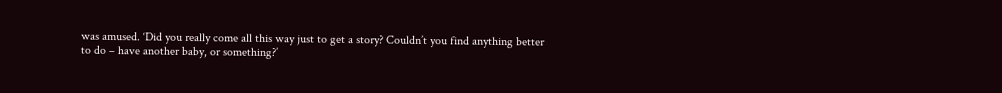was amused. ‘Did you really come all this way just to get a story? Couldn’t you find anything better to do – have another baby, or something?’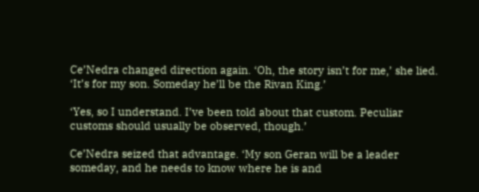Ce’Nedra changed direction again. ‘Oh, the story isn’t for me,’ she lied. ‘It’s for my son. Someday he’ll be the Rivan King.’

‘Yes, so I understand. I’ve been told about that custom. Peculiar customs should usually be observed, though.’

Ce’Nedra seized that advantage. ‘My son Geran will be a leader someday, and he needs to know where he is and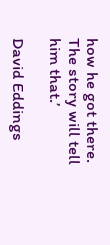how he got there. The story will tell him that.’

David Eddings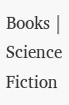Books | Science Fiction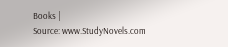Books |
Source: www.StudyNovels.com